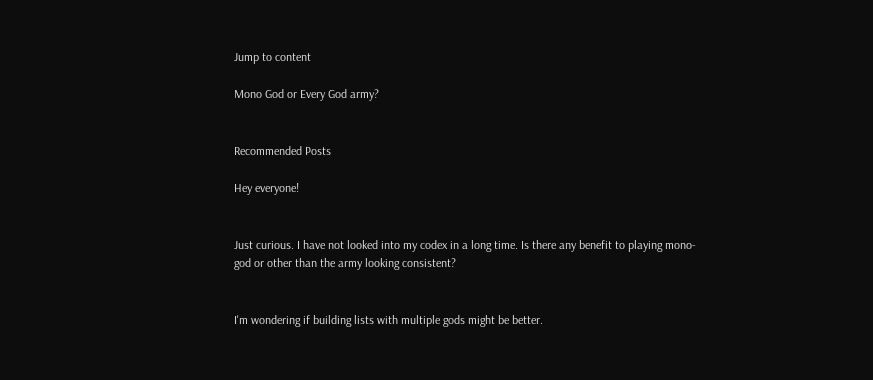Jump to content

Mono God or Every God army?


Recommended Posts

Hey everyone!


Just curious. I have not looked into my codex in a long time. Is there any benefit to playing mono-god or other than the army looking consistent?


I'm wondering if building lists with multiple gods might be better.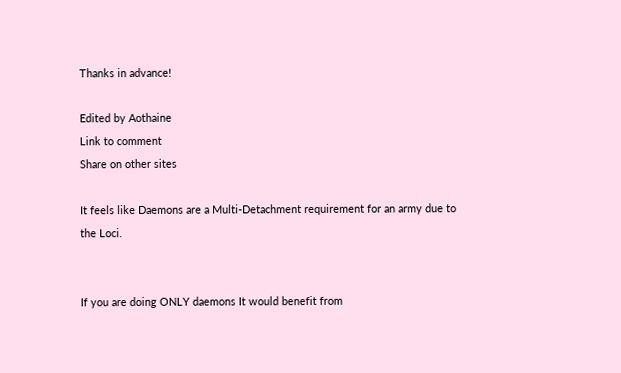Thanks in advance!

Edited by Aothaine
Link to comment
Share on other sites

It feels like Daemons are a Multi-Detachment requirement for an army due to the Loci.


If you are doing ONLY daemons It would benefit from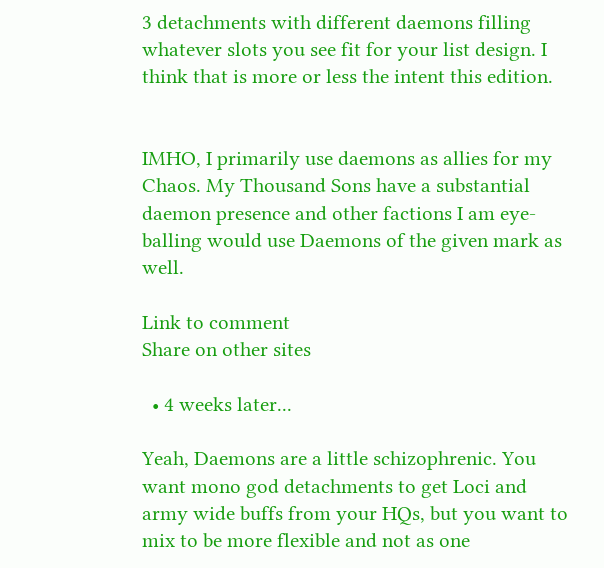3 detachments with different daemons filling whatever slots you see fit for your list design. I think that is more or less the intent this edition.


IMHO, I primarily use daemons as allies for my Chaos. My Thousand Sons have a substantial daemon presence and other factions I am eye-balling would use Daemons of the given mark as well.

Link to comment
Share on other sites

  • 4 weeks later...

Yeah, Daemons are a little schizophrenic. You want mono god detachments to get Loci and army wide buffs from your HQs, but you want to mix to be more flexible and not as one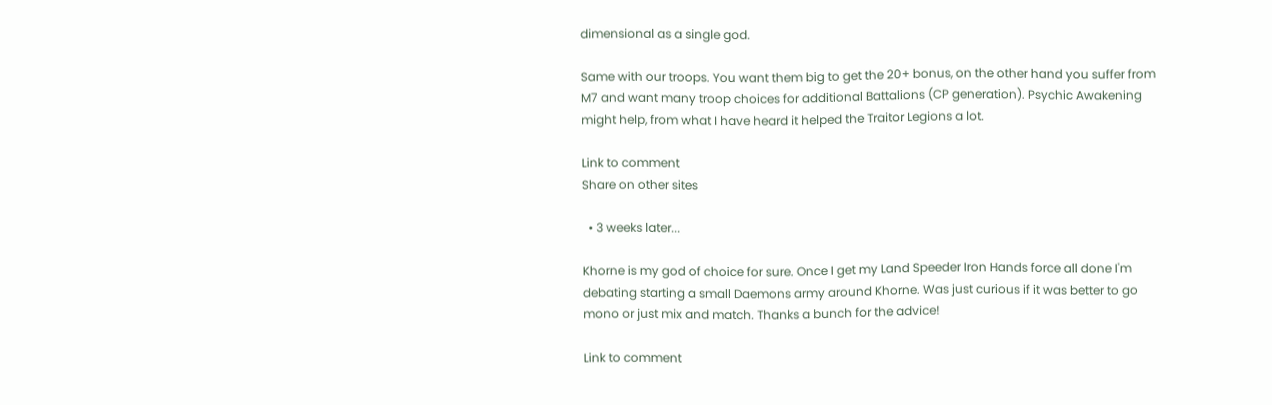dimensional as a single god.

Same with our troops. You want them big to get the 20+ bonus, on the other hand you suffer from M7 and want many troop choices for additional Battalions (CP generation). Psychic Awakening might help, from what I have heard it helped the Traitor Legions a lot.

Link to comment
Share on other sites

  • 3 weeks later...

Khorne is my god of choice for sure. Once I get my Land Speeder Iron Hands force all done I'm debating starting a small Daemons army around Khorne. Was just curious if it was better to go mono or just mix and match. Thanks a bunch for the advice!

Link to comment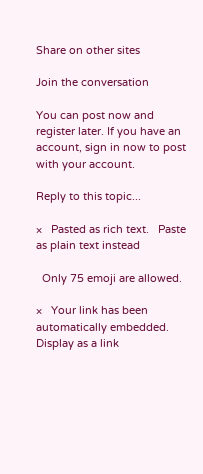Share on other sites

Join the conversation

You can post now and register later. If you have an account, sign in now to post with your account.

Reply to this topic...

×   Pasted as rich text.   Paste as plain text instead

  Only 75 emoji are allowed.

×   Your link has been automatically embedded.   Display as a link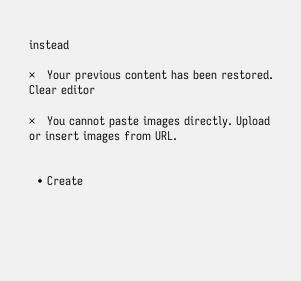instead

×   Your previous content has been restored.   Clear editor

×   You cannot paste images directly. Upload or insert images from URL.


  • Create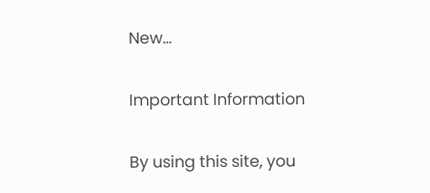New...

Important Information

By using this site, you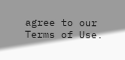agree to our Terms of Use.